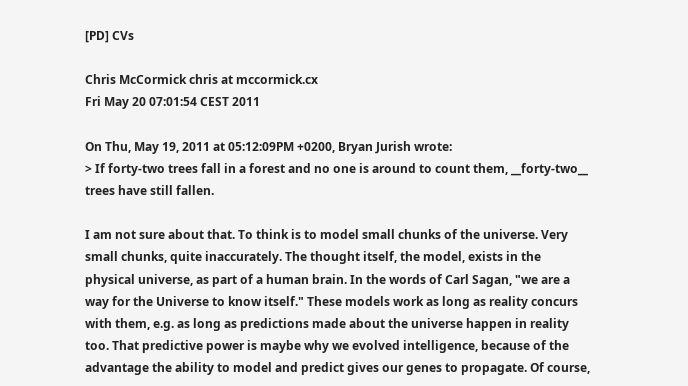[PD] CVs

Chris McCormick chris at mccormick.cx
Fri May 20 07:01:54 CEST 2011

On Thu, May 19, 2011 at 05:12:09PM +0200, Bryan Jurish wrote:
> If forty-two trees fall in a forest and no one is around to count them, __forty-two__ trees have still fallen.

I am not sure about that. To think is to model small chunks of the universe. Very small chunks, quite inaccurately. The thought itself, the model, exists in the physical universe, as part of a human brain. In the words of Carl Sagan, "we are a way for the Universe to know itself." These models work as long as reality concurs with them, e.g. as long as predictions made about the universe happen in reality too. That predictive power is maybe why we evolved intelligence, because of the advantage the ability to model and predict gives our genes to propagate. Of course,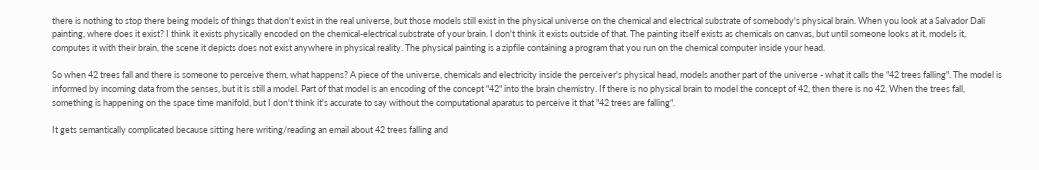there is nothing to stop there being models of things that don't exist in the real universe, but those models still exist in the physical universe on the chemical and electrical substrate of somebody's physical brain. When you look at a Salvador Dali painting, where does it exist? I think it exists physically encoded on the chemical-electrical substrate of your brain. I don't think it exists outside of that. The painting itself exists as chemicals on canvas, but until someone looks at it, models it, computes it with their brain, the scene it depicts does not exist anywhere in physical reality. The physical painting is a zipfile containing a program that you run on the chemical computer inside your head.

So when 42 trees fall and there is someone to perceive them, what happens? A piece of the universe, chemicals and electricity inside the perceiver's physical head, models another part of the universe - what it calls the "42 trees falling". The model is informed by incoming data from the senses, but it is still a model. Part of that model is an encoding of the concept "42" into the brain chemistry. If there is no physical brain to model the concept of 42, then there is no 42. When the trees fall, something is happening on the space time manifold, but I don't think it's accurate to say without the computational aparatus to perceive it that "42 trees are falling".

It gets semantically complicated because sitting here writing/reading an email about 42 trees falling and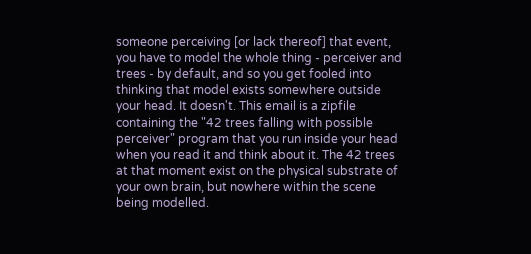someone perceiving [or lack thereof] that event, you have to model the whole thing - perceiver and trees - by default, and so you get fooled into thinking that model exists somewhere outside your head. It doesn't. This email is a zipfile containing the "42 trees falling with possible perceiver" program that you run inside your head when you read it and think about it. The 42 trees at that moment exist on the physical substrate of your own brain, but nowhere within the scene being modelled.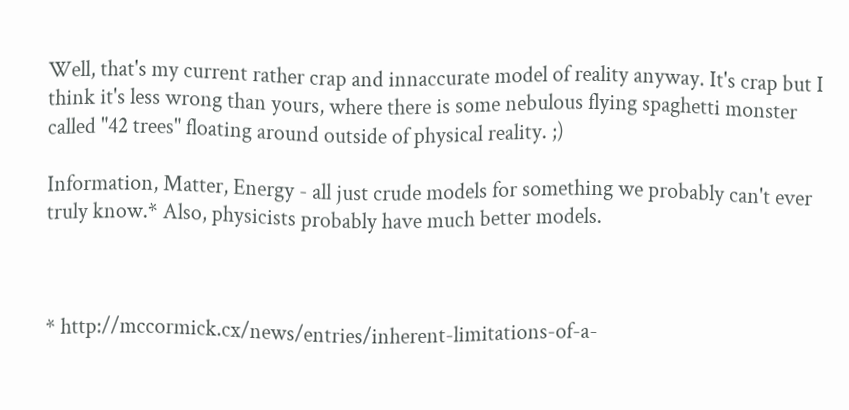Well, that's my current rather crap and innaccurate model of reality anyway. It's crap but I think it's less wrong than yours, where there is some nebulous flying spaghetti monster called "42 trees" floating around outside of physical reality. ;)

Information, Matter, Energy - all just crude models for something we probably can't ever truly know.* Also, physicists probably have much better models.



* http://mccormick.cx/news/entries/inherent-limitations-of-a-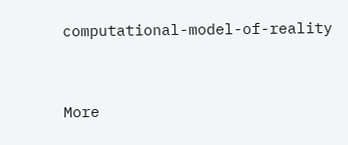computational-model-of-reality


More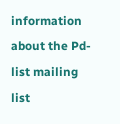information about the Pd-list mailing list